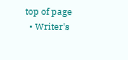top of page
  • Writer's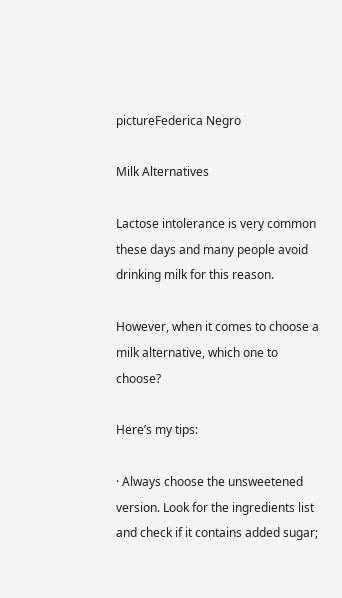pictureFederica Negro

Milk Alternatives

Lactose intolerance is very common these days and many people avoid drinking milk for this reason.

However, when it comes to choose a milk alternative, which one to choose?

Here’s my tips:

· Always choose the unsweetened version. Look for the ingredients list and check if it contains added sugar;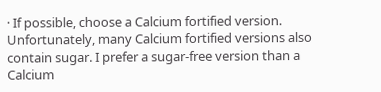· If possible, choose a Calcium fortified version. Unfortunately, many Calcium fortified versions also contain sugar. I prefer a sugar-free version than a Calcium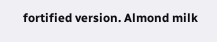fortified version. Almond milk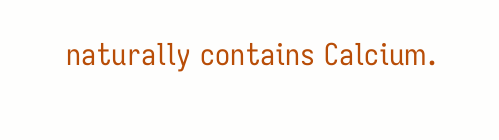naturally contains Calcium.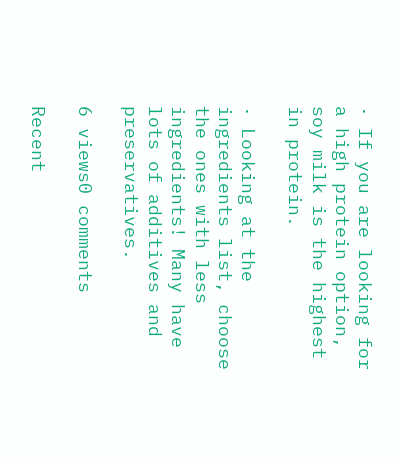· If you are looking for a high protein option, soy milk is the highest in protein.

· Looking at the ingredients list, choose the ones with less ingredients! Many have lots of additives and preservatives.

6 views0 comments

Recent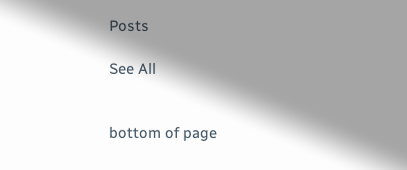Posts

See All


bottom of page